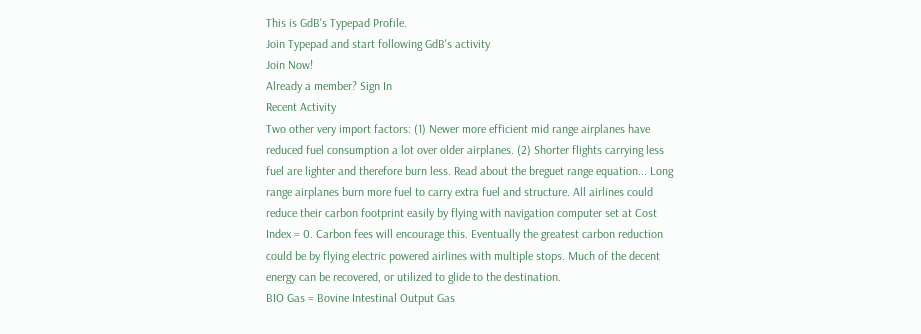This is GdB's Typepad Profile.
Join Typepad and start following GdB's activity
Join Now!
Already a member? Sign In
Recent Activity
Two other very import factors: (1) Newer more efficient mid range airplanes have reduced fuel consumption a lot over older airplanes. (2) Shorter flights carrying less fuel are lighter and therefore burn less. Read about the breguet range equation... Long range airplanes burn more fuel to carry extra fuel and structure. All airlines could reduce their carbon footprint easily by flying with navigation computer set at Cost Index = 0. Carbon fees will encourage this. Eventually the greatest carbon reduction could be by flying electric powered airlines with multiple stops. Much of the decent energy can be recovered, or utilized to glide to the destination.
BIO Gas = Bovine Intestinal Output Gas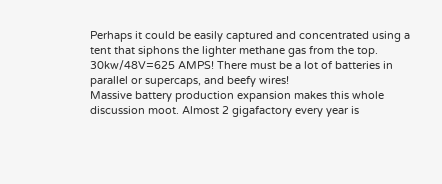Perhaps it could be easily captured and concentrated using a tent that siphons the lighter methane gas from the top.
30kw/48V=625 AMPS! There must be a lot of batteries in parallel or supercaps, and beefy wires!
Massive battery production expansion makes this whole discussion moot. Almost 2 gigafactory every year is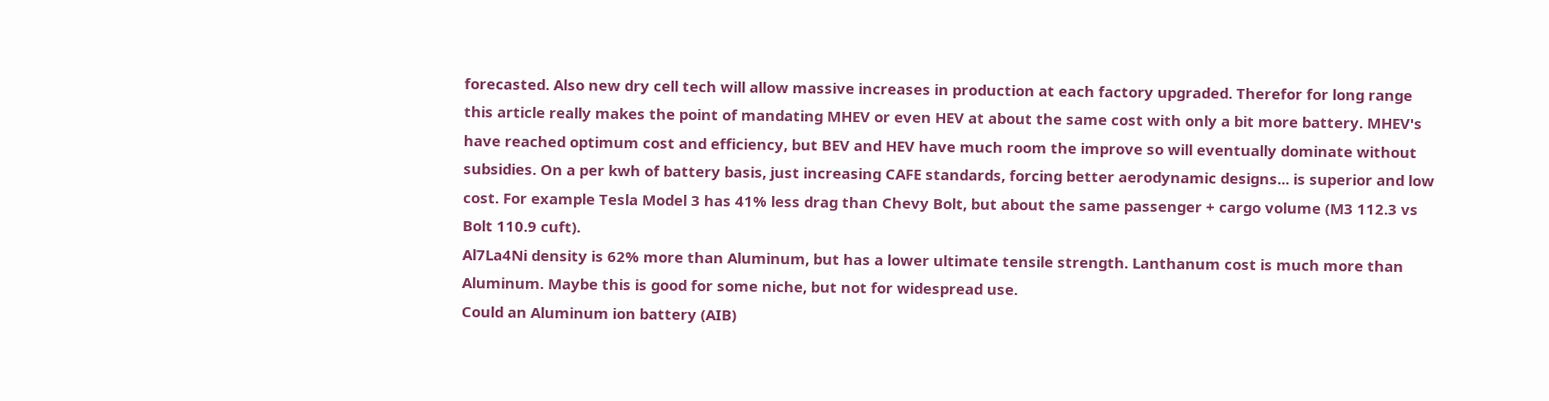forecasted. Also new dry cell tech will allow massive increases in production at each factory upgraded. Therefor for long range this article really makes the point of mandating MHEV or even HEV at about the same cost with only a bit more battery. MHEV's have reached optimum cost and efficiency, but BEV and HEV have much room the improve so will eventually dominate without subsidies. On a per kwh of battery basis, just increasing CAFE standards, forcing better aerodynamic designs... is superior and low cost. For example Tesla Model 3 has 41% less drag than Chevy Bolt, but about the same passenger + cargo volume (M3 112.3 vs Bolt 110.9 cuft).
Al7La4Ni density is 62% more than Aluminum, but has a lower ultimate tensile strength. Lanthanum cost is much more than Aluminum. Maybe this is good for some niche, but not for widespread use.
Could an Aluminum ion battery (AIB)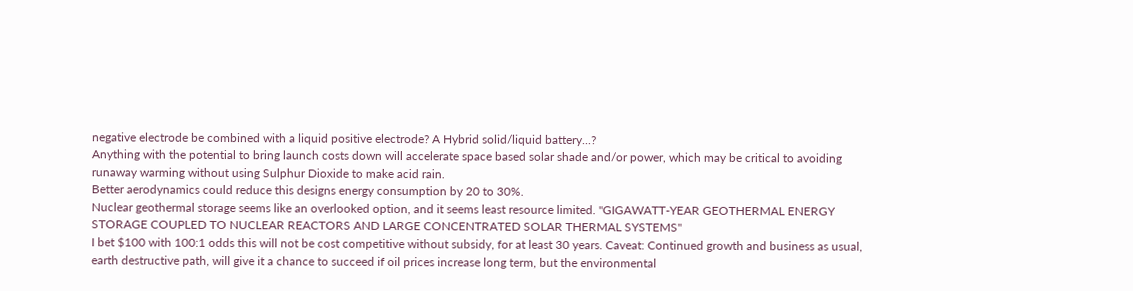negative electrode be combined with a liquid positive electrode? A Hybrid solid/liquid battery...?
Anything with the potential to bring launch costs down will accelerate space based solar shade and/or power, which may be critical to avoiding runaway warming without using Sulphur Dioxide to make acid rain.
Better aerodynamics could reduce this designs energy consumption by 20 to 30%.
Nuclear geothermal storage seems like an overlooked option, and it seems least resource limited. "GIGAWATT-YEAR GEOTHERMAL ENERGY STORAGE COUPLED TO NUCLEAR REACTORS AND LARGE CONCENTRATED SOLAR THERMAL SYSTEMS"
I bet $100 with 100:1 odds this will not be cost competitive without subsidy, for at least 30 years. Caveat: Continued growth and business as usual, earth destructive path, will give it a chance to succeed if oil prices increase long term, but the environmental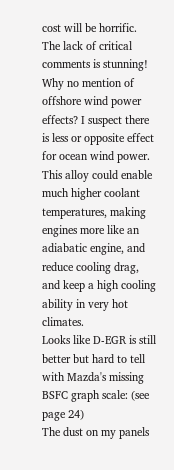cost will be horrific.
The lack of critical comments is stunning!
Why no mention of offshore wind power effects? I suspect there is less or opposite effect for ocean wind power.
This alloy could enable much higher coolant temperatures, making engines more like an adiabatic engine, and reduce cooling drag, and keep a high cooling ability in very hot climates.
Looks like D-EGR is still better but hard to tell with Mazda's missing BSFC graph scale: (see page 24)
The dust on my panels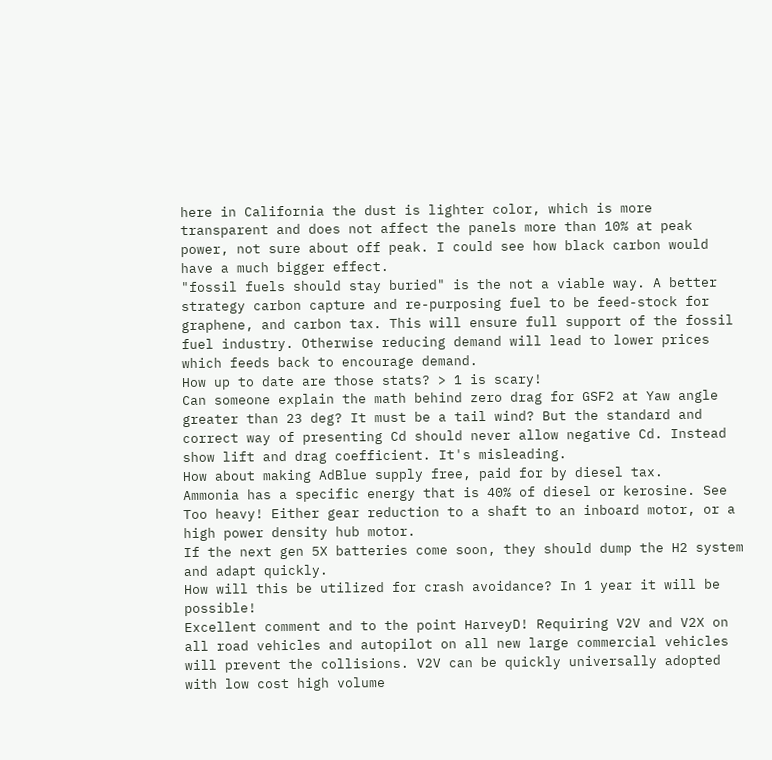here in California the dust is lighter color, which is more transparent and does not affect the panels more than 10% at peak power, not sure about off peak. I could see how black carbon would have a much bigger effect.
"fossil fuels should stay buried" is the not a viable way. A better strategy carbon capture and re-purposing fuel to be feed-stock for graphene, and carbon tax. This will ensure full support of the fossil fuel industry. Otherwise reducing demand will lead to lower prices which feeds back to encourage demand.
How up to date are those stats? > 1 is scary!
Can someone explain the math behind zero drag for GSF2 at Yaw angle greater than 23 deg? It must be a tail wind? But the standard and correct way of presenting Cd should never allow negative Cd. Instead show lift and drag coefficient. It's misleading.
How about making AdBlue supply free, paid for by diesel tax.
Ammonia has a specific energy that is 40% of diesel or kerosine. See
Too heavy! Either gear reduction to a shaft to an inboard motor, or a high power density hub motor.
If the next gen 5X batteries come soon, they should dump the H2 system and adapt quickly.
How will this be utilized for crash avoidance? In 1 year it will be possible!
Excellent comment and to the point HarveyD! Requiring V2V and V2X on all road vehicles and autopilot on all new large commercial vehicles will prevent the collisions. V2V can be quickly universally adopted with low cost high volume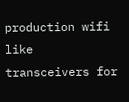production wifi like transceivers for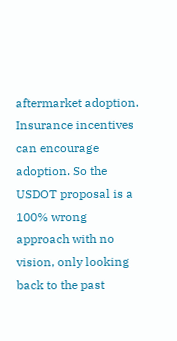aftermarket adoption. Insurance incentives can encourage adoption. So the USDOT proposal is a 100% wrong approach with no vision, only looking back to the past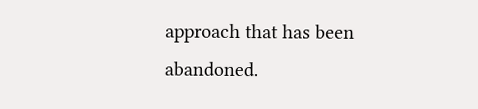approach that has been abandoned.